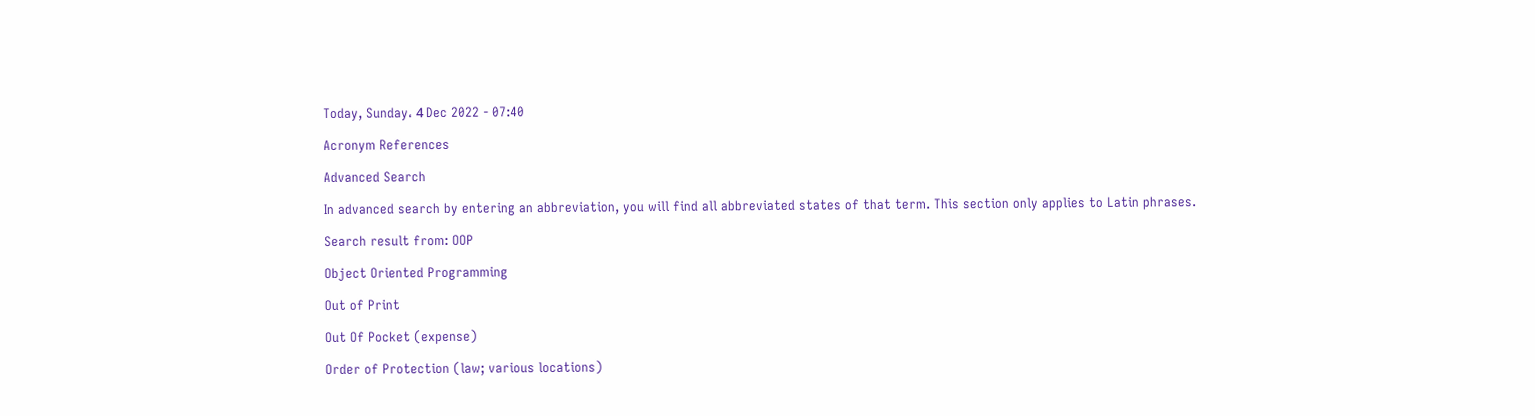Today, Sunday، 4 Dec 2022 - 07:40

Acronym References

Advanced Search

In advanced search by entering an abbreviation, you will find all abbreviated states of that term. This section only applies to Latin phrases.

Search result from: OOP

Object Oriented Programming

Out of Print

Out Of Pocket (expense)

Order of Protection (law; various locations)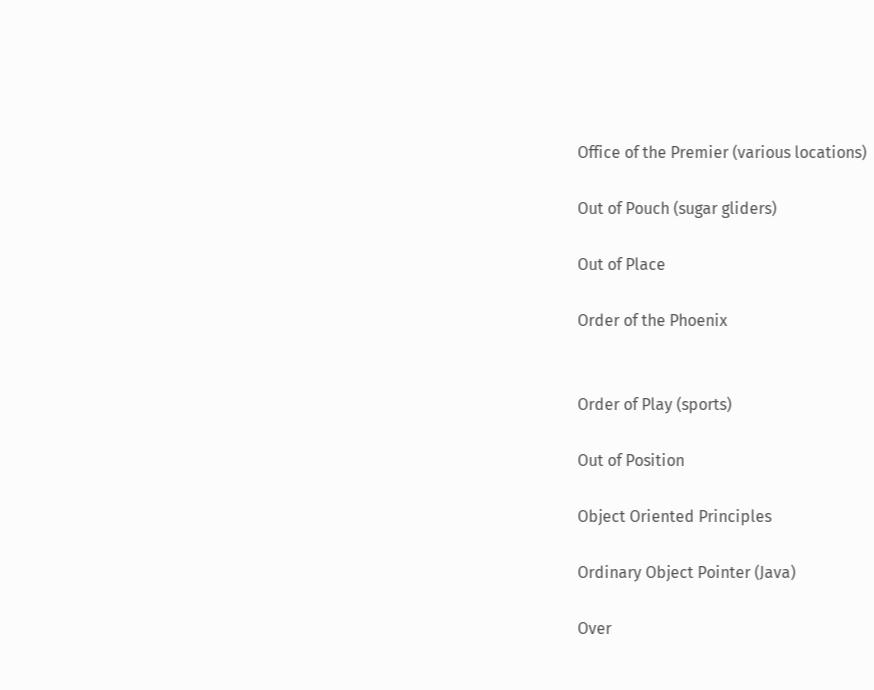Office of the Premier (various locations)

Out of Pouch (sugar gliders)

Out of Place

Order of the Phoenix


Order of Play (sports)

Out of Position

Object Oriented Principles

Ordinary Object Pointer (Java)

Over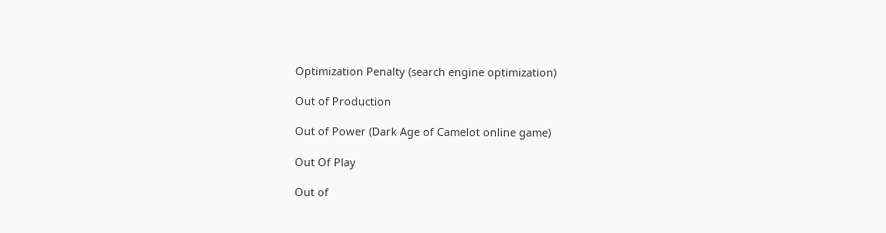Optimization Penalty (search engine optimization)

Out of Production

Out of Power (Dark Age of Camelot online game)

Out Of Play

Out of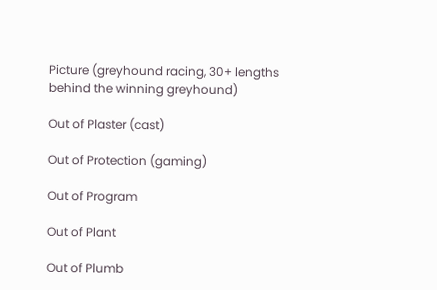Picture (greyhound racing, 30+ lengths behind the winning greyhound)

Out of Plaster (cast)

Out of Protection (gaming)

Out of Program

Out of Plant

Out of Plumb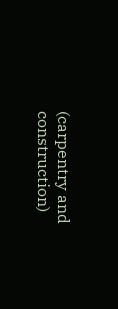(carpentry and construction)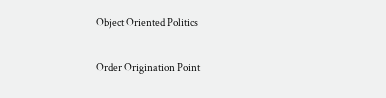Object Oriented Politics

Order Origination Point